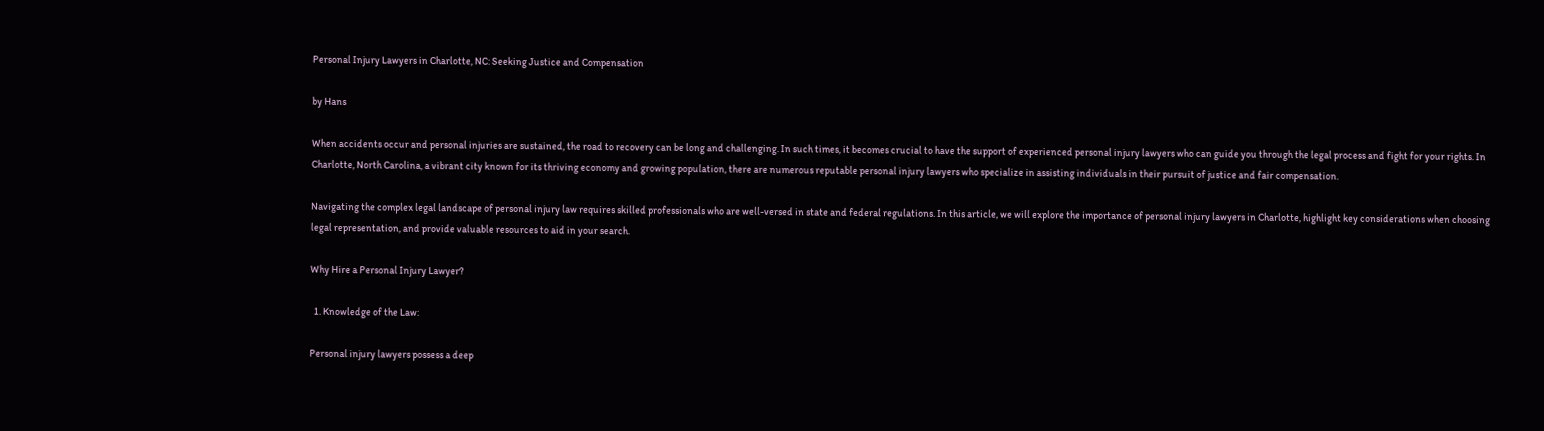Personal Injury Lawyers in Charlotte, NC: Seeking Justice and Compensation

by Hans

When accidents occur and personal injuries are sustained, the road to recovery can be long and challenging. In such times, it becomes crucial to have the support of experienced personal injury lawyers who can guide you through the legal process and fight for your rights. In Charlotte, North Carolina, a vibrant city known for its thriving economy and growing population, there are numerous reputable personal injury lawyers who specialize in assisting individuals in their pursuit of justice and fair compensation.

Navigating the complex legal landscape of personal injury law requires skilled professionals who are well-versed in state and federal regulations. In this article, we will explore the importance of personal injury lawyers in Charlotte, highlight key considerations when choosing legal representation, and provide valuable resources to aid in your search.

Why Hire a Personal Injury Lawyer?

  1. Knowledge of the Law:

Personal injury lawyers possess a deep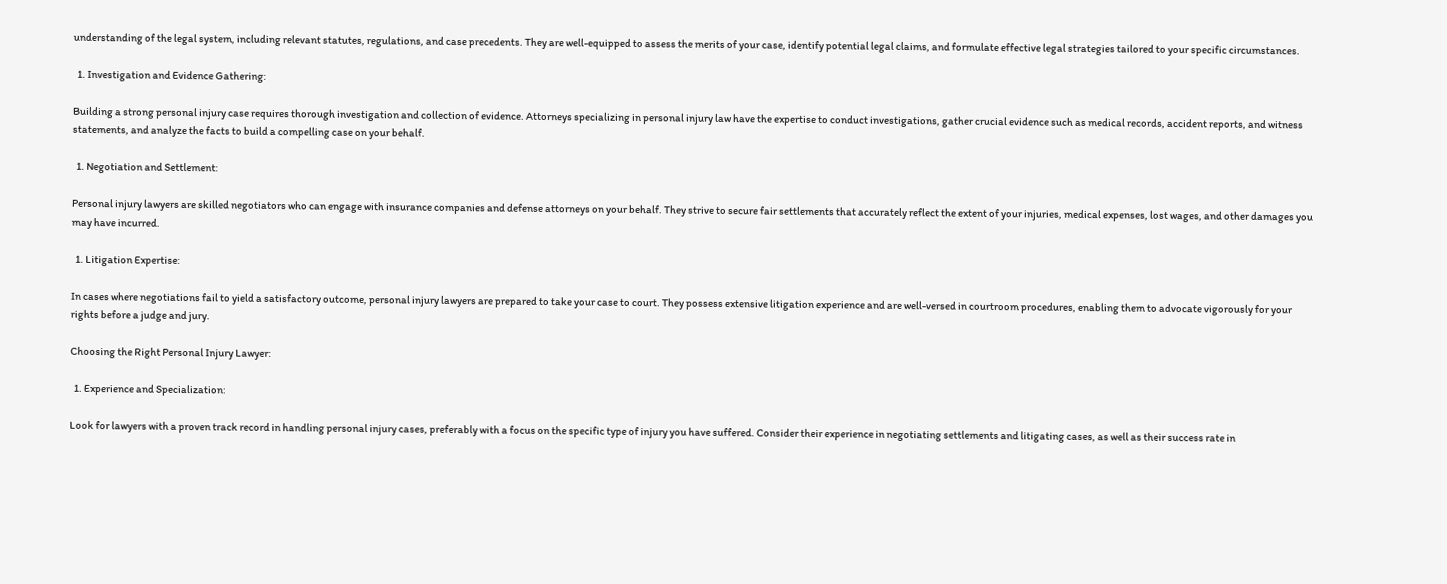understanding of the legal system, including relevant statutes, regulations, and case precedents. They are well-equipped to assess the merits of your case, identify potential legal claims, and formulate effective legal strategies tailored to your specific circumstances.

  1. Investigation and Evidence Gathering:

Building a strong personal injury case requires thorough investigation and collection of evidence. Attorneys specializing in personal injury law have the expertise to conduct investigations, gather crucial evidence such as medical records, accident reports, and witness statements, and analyze the facts to build a compelling case on your behalf.

  1. Negotiation and Settlement:

Personal injury lawyers are skilled negotiators who can engage with insurance companies and defense attorneys on your behalf. They strive to secure fair settlements that accurately reflect the extent of your injuries, medical expenses, lost wages, and other damages you may have incurred.

  1. Litigation Expertise:

In cases where negotiations fail to yield a satisfactory outcome, personal injury lawyers are prepared to take your case to court. They possess extensive litigation experience and are well-versed in courtroom procedures, enabling them to advocate vigorously for your rights before a judge and jury.

Choosing the Right Personal Injury Lawyer:

  1. Experience and Specialization:

Look for lawyers with a proven track record in handling personal injury cases, preferably with a focus on the specific type of injury you have suffered. Consider their experience in negotiating settlements and litigating cases, as well as their success rate in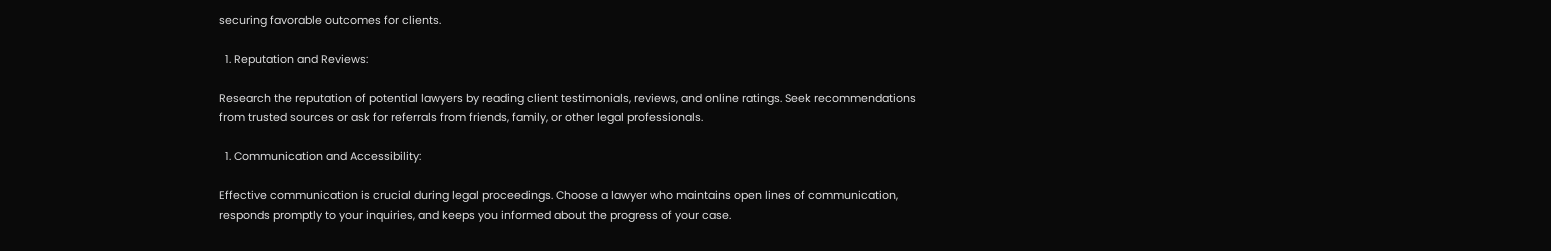securing favorable outcomes for clients.

  1. Reputation and Reviews:

Research the reputation of potential lawyers by reading client testimonials, reviews, and online ratings. Seek recommendations from trusted sources or ask for referrals from friends, family, or other legal professionals.

  1. Communication and Accessibility:

Effective communication is crucial during legal proceedings. Choose a lawyer who maintains open lines of communication, responds promptly to your inquiries, and keeps you informed about the progress of your case.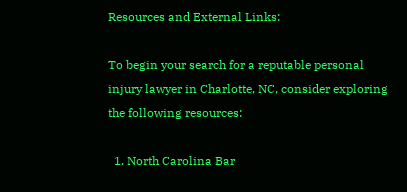Resources and External Links:

To begin your search for a reputable personal injury lawyer in Charlotte, NC, consider exploring the following resources:

  1. North Carolina Bar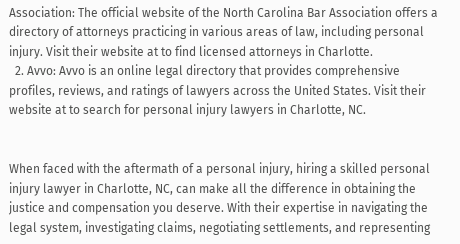Association: The official website of the North Carolina Bar Association offers a directory of attorneys practicing in various areas of law, including personal injury. Visit their website at to find licensed attorneys in Charlotte.
  2. Avvo: Avvo is an online legal directory that provides comprehensive profiles, reviews, and ratings of lawyers across the United States. Visit their website at to search for personal injury lawyers in Charlotte, NC.


When faced with the aftermath of a personal injury, hiring a skilled personal injury lawyer in Charlotte, NC, can make all the difference in obtaining the justice and compensation you deserve. With their expertise in navigating the legal system, investigating claims, negotiating settlements, and representing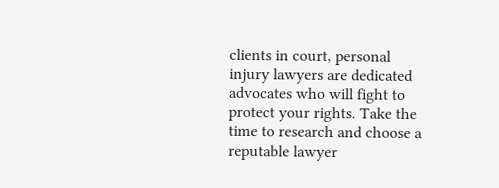clients in court, personal injury lawyers are dedicated advocates who will fight to protect your rights. Take the time to research and choose a reputable lawyer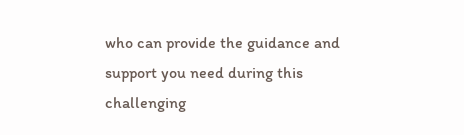who can provide the guidance and support you need during this challenging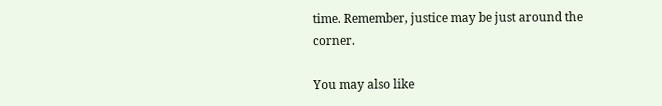time. Remember, justice may be just around the corner.

You may also like